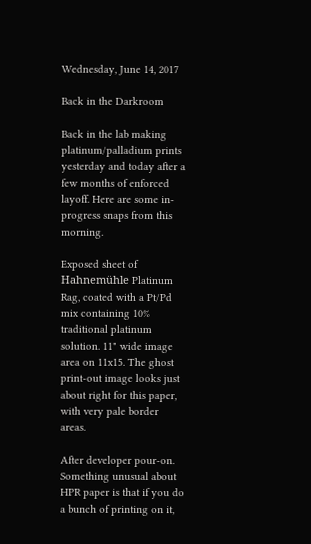Wednesday, June 14, 2017

Back in the Darkroom

Back in the lab making platinum/palladium prints yesterday and today after a few months of enforced layoff. Here are some in-progress snaps from this morning.

Exposed sheet of Hahnemühle Platinum Rag, coated with a Pt/Pd mix containing 10% traditional platinum solution. 11" wide image area on 11x15. The ghost print-out image looks just about right for this paper, with very pale border areas.

After developer pour-on. Something unusual about HPR paper is that if you do a bunch of printing on it,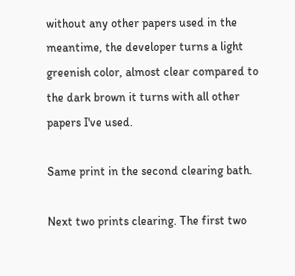without any other papers used in the meantime, the developer turns a light greenish color, almost clear compared to the dark brown it turns with all other papers I've used.

Same print in the second clearing bath.

Next two prints clearing. The first two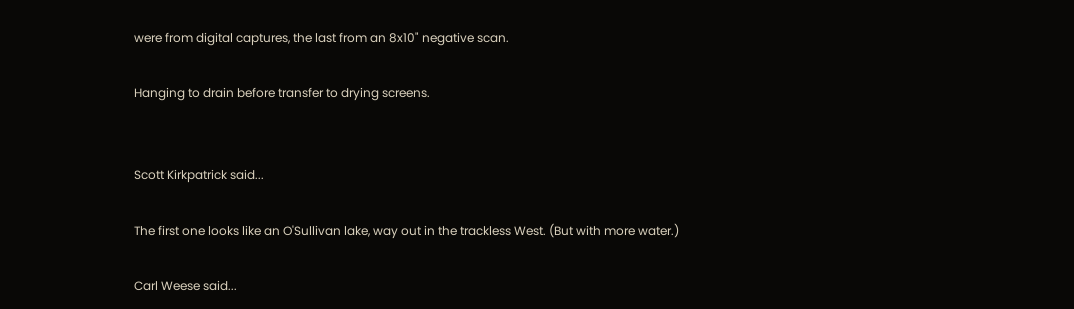were from digital captures, the last from an 8x10" negative scan.

Hanging to drain before transfer to drying screens.


Scott Kirkpatrick said...

The first one looks like an O'Sullivan lake, way out in the trackless West. (But with more water.)

Carl Weese said...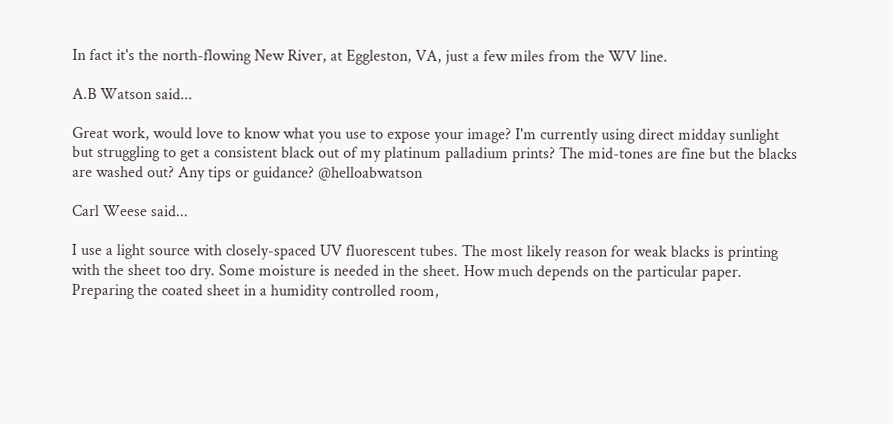In fact it's the north-flowing New River, at Eggleston, VA, just a few miles from the WV line.

A.B Watson said...

Great work, would love to know what you use to expose your image? I'm currently using direct midday sunlight but struggling to get a consistent black out of my platinum palladium prints? The mid-tones are fine but the blacks are washed out? Any tips or guidance? @helloabwatson

Carl Weese said...

I use a light source with closely-spaced UV fluorescent tubes. The most likely reason for weak blacks is printing with the sheet too dry. Some moisture is needed in the sheet. How much depends on the particular paper. Preparing the coated sheet in a humidity controlled room,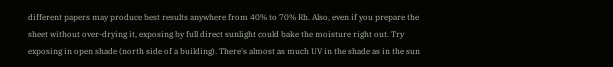different papers may produce best results anywhere from 40% to 70% Rh. Also, even if you prepare the sheet without over-drying it, exposing by full direct sunlight could bake the moisture right out. Try exposing in open shade (north side of a building). There's almost as much UV in the shade as in the sun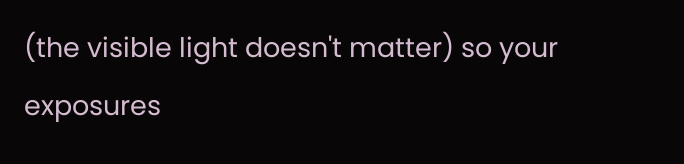(the visible light doesn't matter) so your exposures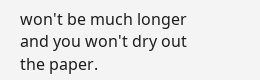won't be much longer and you won't dry out the paper.